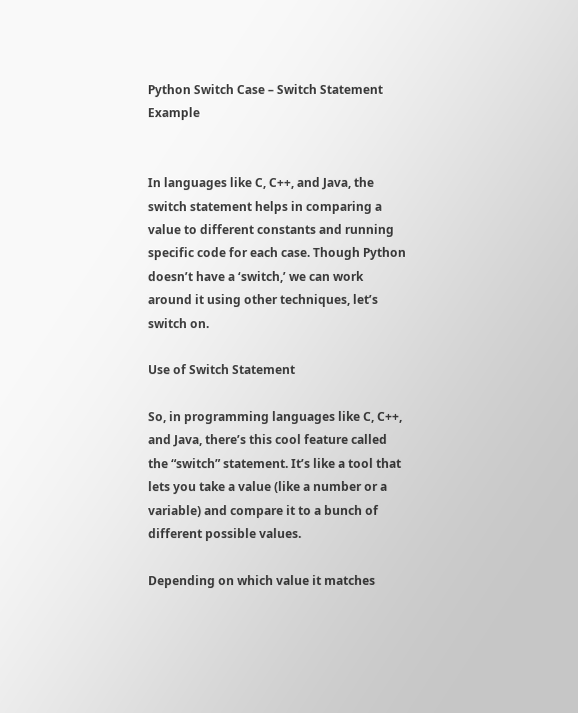Python Switch Case – Switch Statement Example


In languages like C, C++, and Java, the switch statement helps in comparing a value to different constants and running specific code for each case. Though Python doesn’t have a ‘switch,’ we can work around it using other techniques, let’s switch on.

Use of Switch Statement

So, in programming languages like C, C++, and Java, there’s this cool feature called the “switch” statement. It’s like a tool that lets you take a value (like a number or a variable) and compare it to a bunch of different possible values.

Depending on which value it matches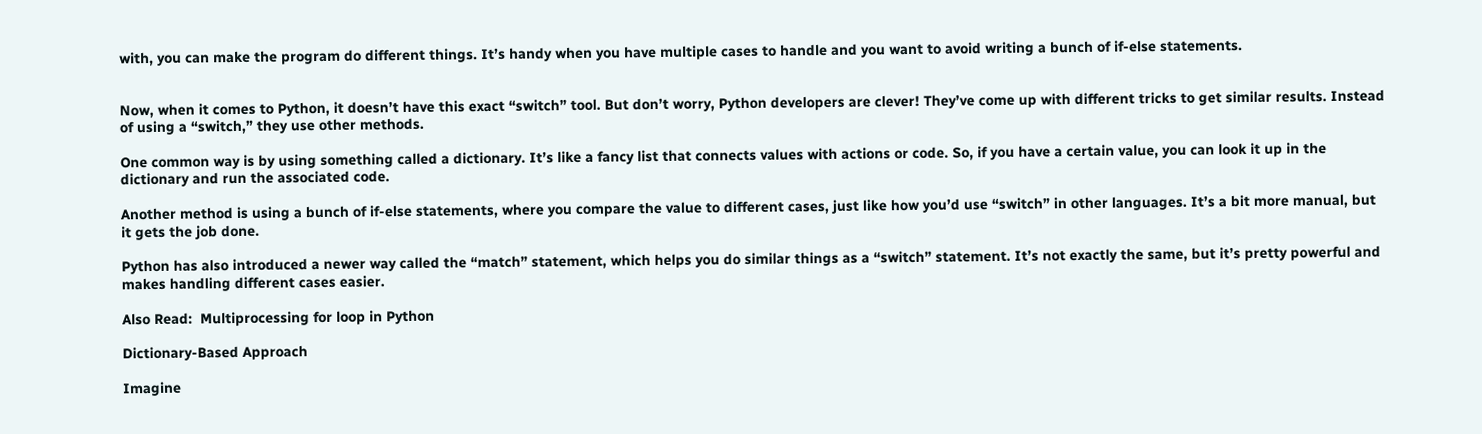with, you can make the program do different things. It’s handy when you have multiple cases to handle and you want to avoid writing a bunch of if-else statements.


Now, when it comes to Python, it doesn’t have this exact “switch” tool. But don’t worry, Python developers are clever! They’ve come up with different tricks to get similar results. Instead of using a “switch,” they use other methods.

One common way is by using something called a dictionary. It’s like a fancy list that connects values with actions or code. So, if you have a certain value, you can look it up in the dictionary and run the associated code.

Another method is using a bunch of if-else statements, where you compare the value to different cases, just like how you’d use “switch” in other languages. It’s a bit more manual, but it gets the job done.

Python has also introduced a newer way called the “match” statement, which helps you do similar things as a “switch” statement. It’s not exactly the same, but it’s pretty powerful and makes handling different cases easier.

Also Read:  Multiprocessing for loop in Python

Dictionary-Based Approach

Imagine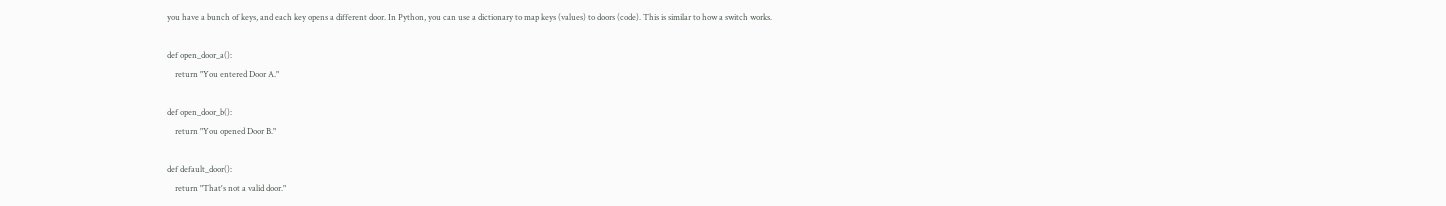you have a bunch of keys, and each key opens a different door. In Python, you can use a dictionary to map keys (values) to doors (code). This is similar to how a switch works.

def open_door_a():
    return "You entered Door A."

def open_door_b():
    return "You opened Door B."

def default_door():
    return "That's not a valid door."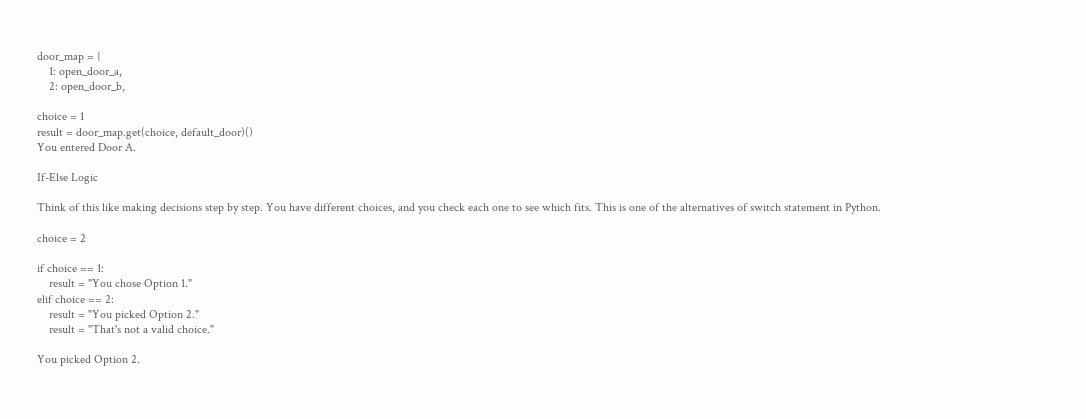door_map = {
    1: open_door_a,
    2: open_door_b,

choice = 1
result = door_map.get(choice, default_door)()
You entered Door A.

If-Else Logic

Think of this like making decisions step by step. You have different choices, and you check each one to see which fits. This is one of the alternatives of switch statement in Python.

choice = 2

if choice == 1:
    result = "You chose Option 1."
elif choice == 2:
    result = "You picked Option 2."
    result = "That's not a valid choice."

You picked Option 2.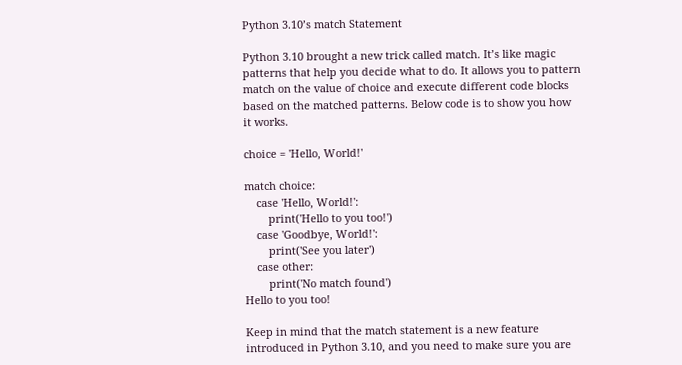Python 3.10’s match Statement

Python 3.10 brought a new trick called match. It’s like magic patterns that help you decide what to do. It allows you to pattern match on the value of choice and execute different code blocks based on the matched patterns. Below code is to show you how it works.

choice = 'Hello, World!'

match choice:
    case 'Hello, World!':
        print('Hello to you too!')
    case 'Goodbye, World!':
        print('See you later')
    case other:
        print('No match found')
Hello to you too!

Keep in mind that the match statement is a new feature introduced in Python 3.10, and you need to make sure you are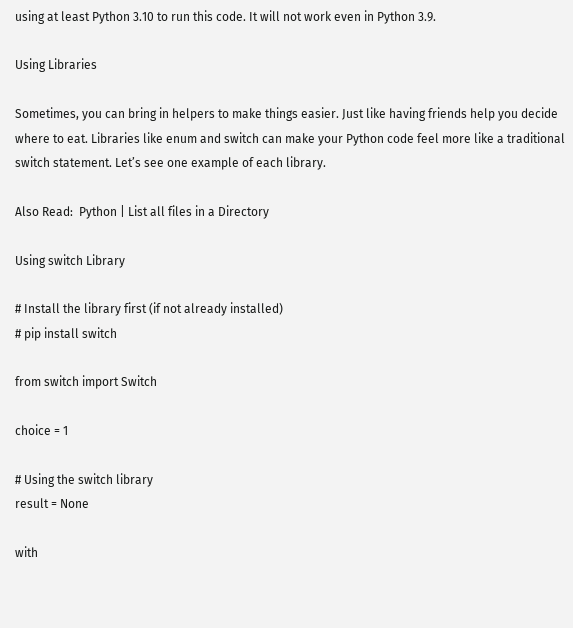using at least Python 3.10 to run this code. It will not work even in Python 3.9.

Using Libraries

Sometimes, you can bring in helpers to make things easier. Just like having friends help you decide where to eat. Libraries like enum and switch can make your Python code feel more like a traditional switch statement. Let’s see one example of each library.

Also Read:  Python | List all files in a Directory

Using switch Library

# Install the library first (if not already installed)
# pip install switch

from switch import Switch

choice = 1

# Using the switch library
result = None

with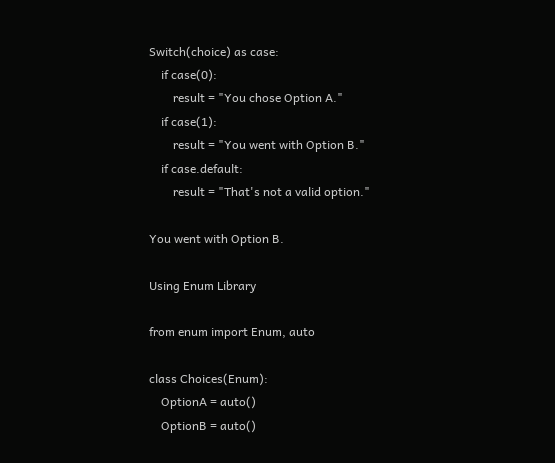Switch(choice) as case:
    if case(0):
        result = "You chose Option A."
    if case(1):
        result = "You went with Option B."
    if case.default:
        result = "That's not a valid option."

You went with Option B.

Using Enum Library

from enum import Enum, auto

class Choices(Enum):
    OptionA = auto()
    OptionB = auto()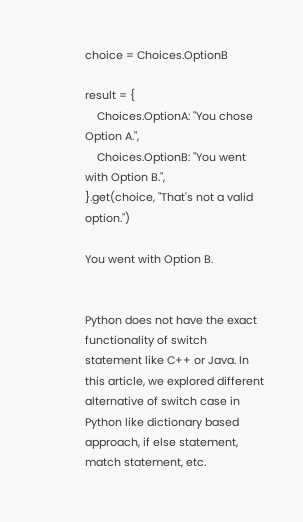choice = Choices.OptionB

result = {
    Choices.OptionA: "You chose Option A.",
    Choices.OptionB: "You went with Option B.",
}.get(choice, "That's not a valid option.")

You went with Option B.


Python does not have the exact functionality of switch statement like C++ or Java. In this article, we explored different alternative of switch case in Python like dictionary based approach, if else statement, match statement, etc.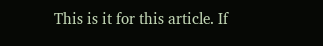This is it for this article. If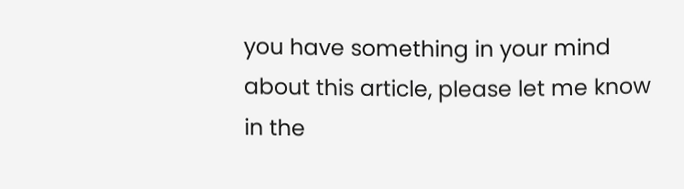you have something in your mind about this article, please let me know in the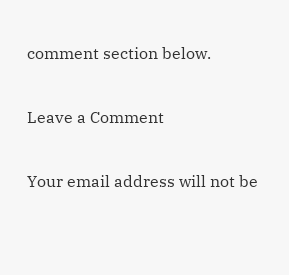comment section below.

Leave a Comment

Your email address will not be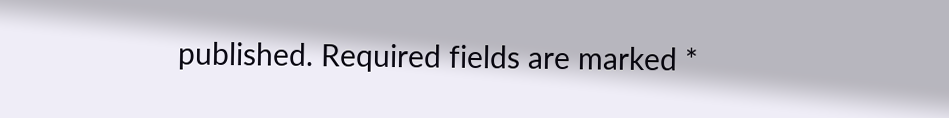published. Required fields are marked *